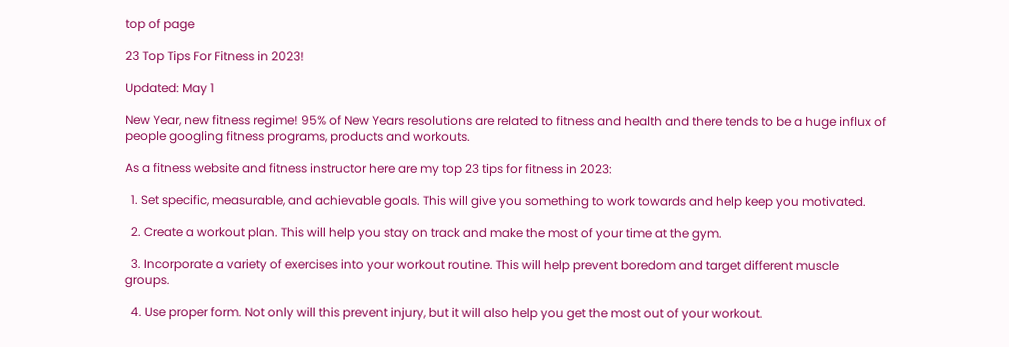top of page

23 Top Tips For Fitness in 2023!

Updated: May 1

New Year, new fitness regime! 95% of New Years resolutions are related to fitness and health and there tends to be a huge influx of people googling fitness programs, products and workouts.

As a fitness website and fitness instructor here are my top 23 tips for fitness in 2023:

  1. Set specific, measurable, and achievable goals. This will give you something to work towards and help keep you motivated.

  2. Create a workout plan. This will help you stay on track and make the most of your time at the gym.

  3. Incorporate a variety of exercises into your workout routine. This will help prevent boredom and target different muscle groups.

  4. Use proper form. Not only will this prevent injury, but it will also help you get the most out of your workout.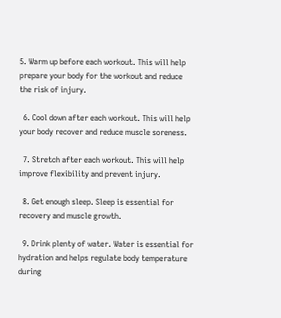5. Warm up before each workout. This will help prepare your body for the workout and reduce the risk of injury.

  6. Cool down after each workout. This will help your body recover and reduce muscle soreness.

  7. Stretch after each workout. This will help improve flexibility and prevent injury.

  8. Get enough sleep. Sleep is essential for recovery and muscle growth.

  9. Drink plenty of water. Water is essential for hydration and helps regulate body temperature during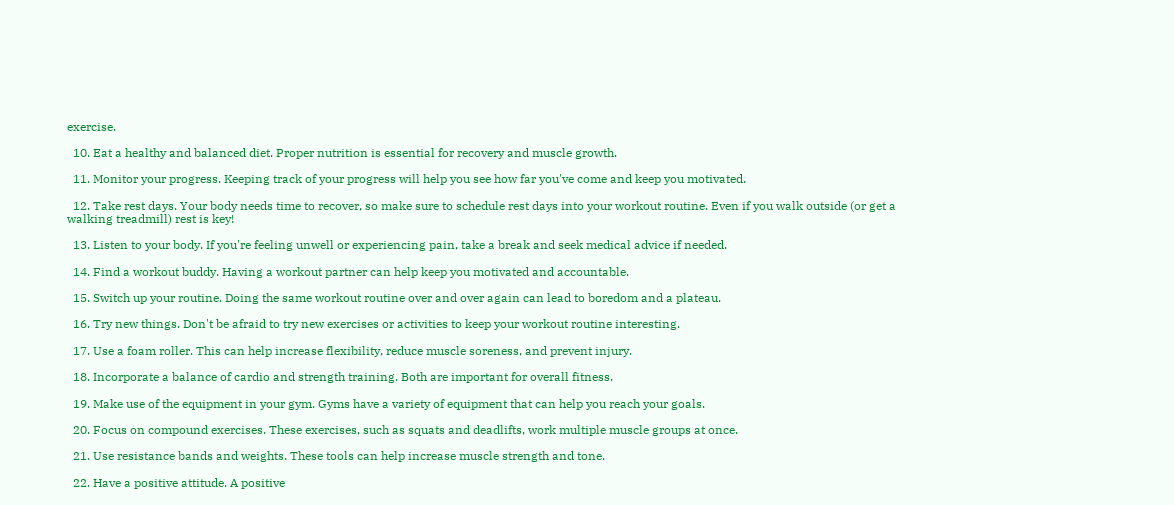exercise.

  10. Eat a healthy and balanced diet. Proper nutrition is essential for recovery and muscle growth.

  11. Monitor your progress. Keeping track of your progress will help you see how far you've come and keep you motivated.

  12. Take rest days. Your body needs time to recover, so make sure to schedule rest days into your workout routine. Even if you walk outside (or get a walking treadmill) rest is key!

  13. Listen to your body. If you're feeling unwell or experiencing pain, take a break and seek medical advice if needed.

  14. Find a workout buddy. Having a workout partner can help keep you motivated and accountable.

  15. Switch up your routine. Doing the same workout routine over and over again can lead to boredom and a plateau.

  16. Try new things. Don't be afraid to try new exercises or activities to keep your workout routine interesting.

  17. Use a foam roller. This can help increase flexibility, reduce muscle soreness, and prevent injury.

  18. Incorporate a balance of cardio and strength training. Both are important for overall fitness.

  19. Make use of the equipment in your gym. Gyms have a variety of equipment that can help you reach your goals.

  20. Focus on compound exercises. These exercises, such as squats and deadlifts, work multiple muscle groups at once.

  21. Use resistance bands and weights. These tools can help increase muscle strength and tone.

  22. Have a positive attitude. A positive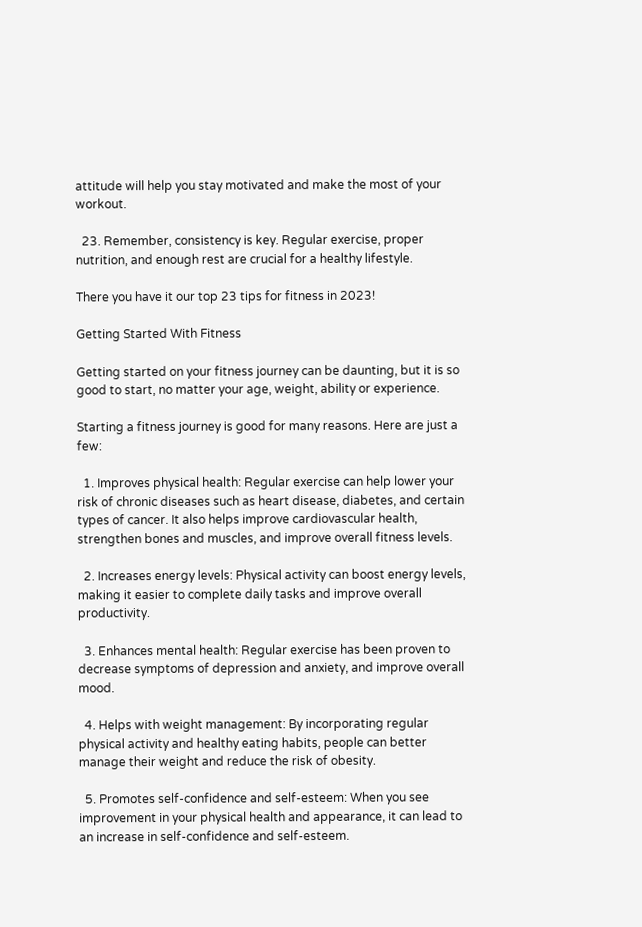attitude will help you stay motivated and make the most of your workout.

  23. Remember, consistency is key. Regular exercise, proper nutrition, and enough rest are crucial for a healthy lifestyle.

There you have it our top 23 tips for fitness in 2023!

Getting Started With Fitness

Getting started on your fitness journey can be daunting, but it is so good to start, no matter your age, weight, ability or experience.

Starting a fitness journey is good for many reasons. Here are just a few:

  1. Improves physical health: Regular exercise can help lower your risk of chronic diseases such as heart disease, diabetes, and certain types of cancer. It also helps improve cardiovascular health, strengthen bones and muscles, and improve overall fitness levels.

  2. Increases energy levels: Physical activity can boost energy levels, making it easier to complete daily tasks and improve overall productivity.

  3. Enhances mental health: Regular exercise has been proven to decrease symptoms of depression and anxiety, and improve overall mood.

  4. Helps with weight management: By incorporating regular physical activity and healthy eating habits, people can better manage their weight and reduce the risk of obesity.

  5. Promotes self-confidence and self-esteem: When you see improvement in your physical health and appearance, it can lead to an increase in self-confidence and self-esteem.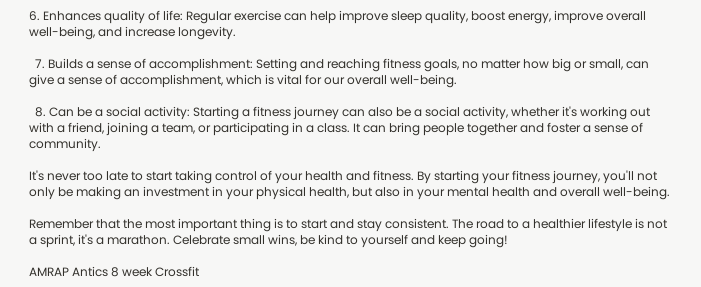6. Enhances quality of life: Regular exercise can help improve sleep quality, boost energy, improve overall well-being, and increase longevity.

  7. Builds a sense of accomplishment: Setting and reaching fitness goals, no matter how big or small, can give a sense of accomplishment, which is vital for our overall well-being.

  8. Can be a social activity: Starting a fitness journey can also be a social activity, whether it's working out with a friend, joining a team, or participating in a class. It can bring people together and foster a sense of community.

It's never too late to start taking control of your health and fitness. By starting your fitness journey, you'll not only be making an investment in your physical health, but also in your mental health and overall well-being.

Remember that the most important thing is to start and stay consistent. The road to a healthier lifestyle is not a sprint, it's a marathon. Celebrate small wins, be kind to yourself and keep going!

AMRAP Antics 8 week Crossfit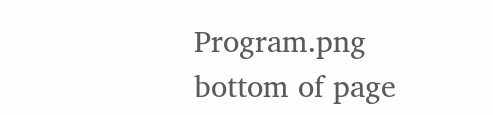Program.png
bottom of page